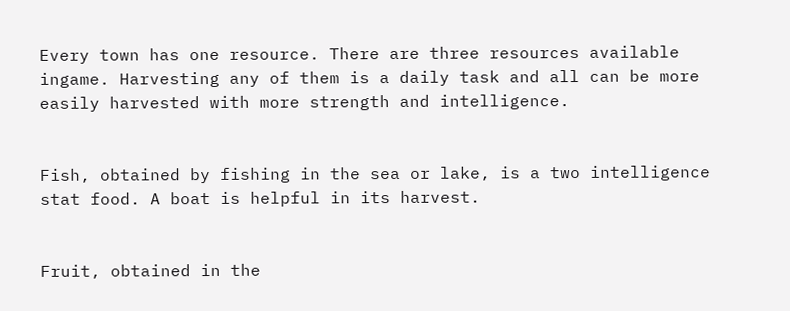Every town has one resource. There are three resources available ingame. Harvesting any of them is a daily task and all can be more easily harvested with more strength and intelligence.


Fish, obtained by fishing in the sea or lake, is a two intelligence stat food. A boat is helpful in its harvest.


Fruit, obtained in the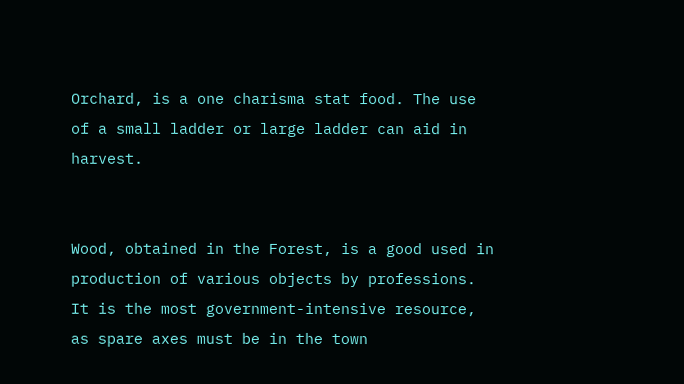Orchard, is a one charisma stat food. The use of a small ladder or large ladder can aid in harvest.


Wood, obtained in the Forest, is a good used in production of various objects by professions. It is the most government-intensive resource, as spare axes must be in the town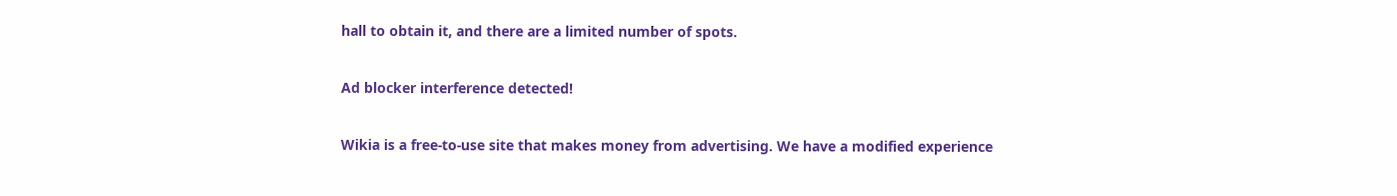hall to obtain it, and there are a limited number of spots.

Ad blocker interference detected!

Wikia is a free-to-use site that makes money from advertising. We have a modified experience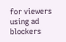for viewers using ad blockers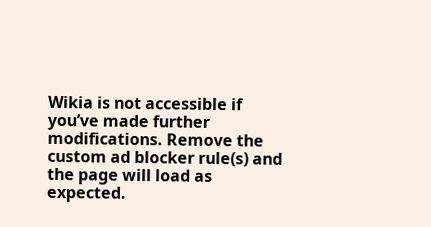Wikia is not accessible if you’ve made further modifications. Remove the custom ad blocker rule(s) and the page will load as expected.